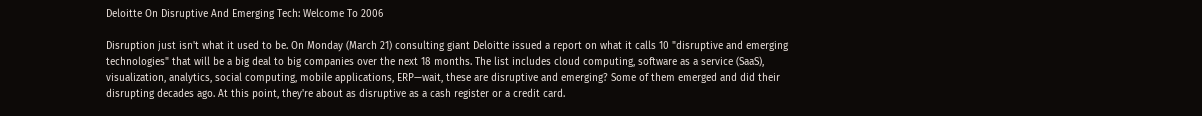Deloitte On Disruptive And Emerging Tech: Welcome To 2006

Disruption just isn't what it used to be. On Monday (March 21) consulting giant Deloitte issued a report on what it calls 10 "disruptive and emerging technologies" that will be a big deal to big companies over the next 18 months. The list includes cloud computing, software as a service (SaaS), visualization, analytics, social computing, mobile applications, ERP—wait, these are disruptive and emerging? Some of them emerged and did their disrupting decades ago. At this point, they're about as disruptive as a cash register or a credit card.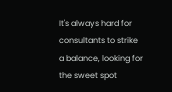It's always hard for consultants to strike a balance, looking for the sweet spot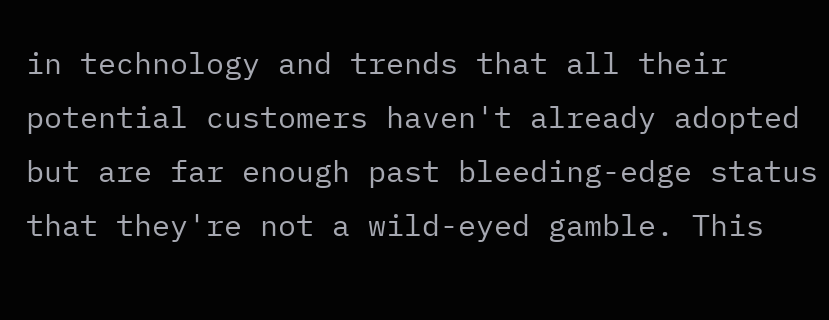in technology and trends that all their potential customers haven't already adopted but are far enough past bleeding-edge status that they're not a wild-eyed gamble. This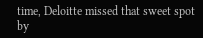time, Deloitte missed that sweet spot by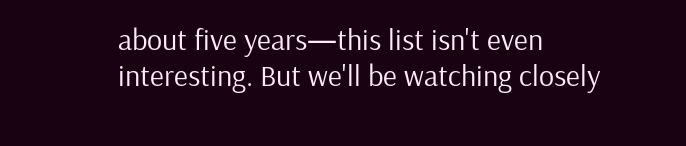about five years—this list isn't even interesting. But we'll be watching closely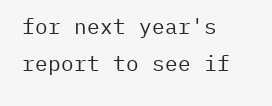for next year's report to see if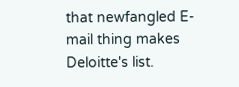that newfangled E-mail thing makes Deloitte's list.